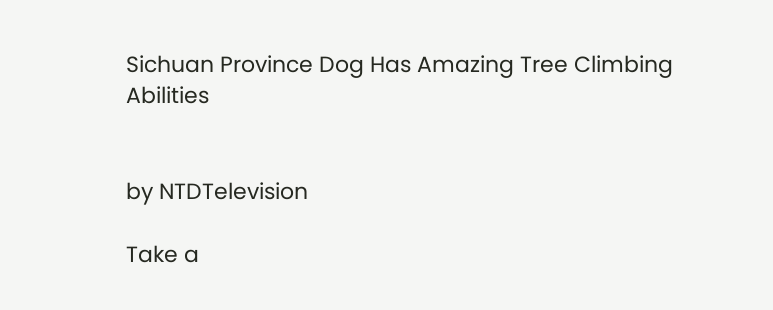Sichuan Province Dog Has Amazing Tree Climbing Abilities


by NTDTelevision

Take a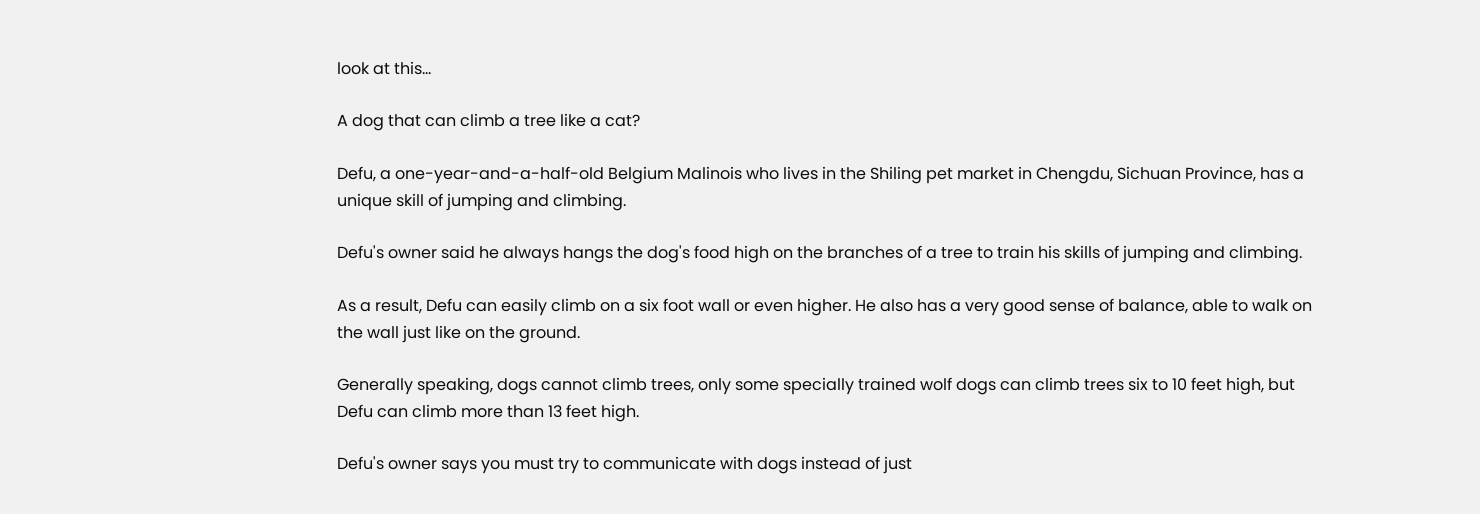look at this...

A dog that can climb a tree like a cat?

Defu, a one-year-and-a-half-old Belgium Malinois who lives in the Shiling pet market in Chengdu, Sichuan Province, has a unique skill of jumping and climbing.

Defu's owner said he always hangs the dog's food high on the branches of a tree to train his skills of jumping and climbing.

As a result, Defu can easily climb on a six foot wall or even higher. He also has a very good sense of balance, able to walk on the wall just like on the ground.

Generally speaking, dogs cannot climb trees, only some specially trained wolf dogs can climb trees six to 10 feet high, but Defu can climb more than 13 feet high.

Defu's owner says you must try to communicate with dogs instead of just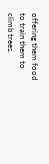offering them food to train them to climb trees.